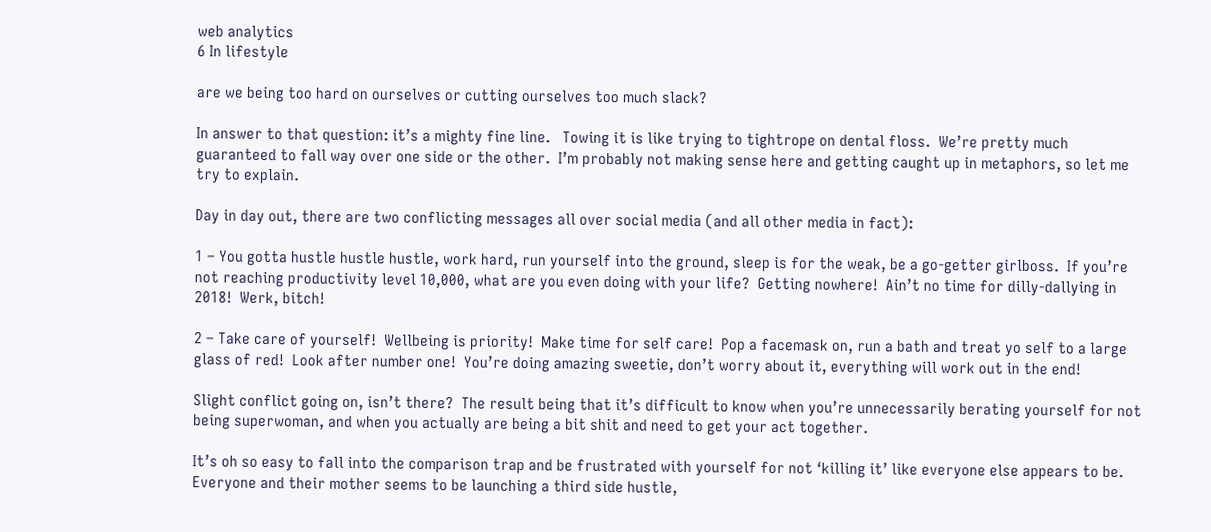web analytics
6 In lifestyle

are we being too hard on ourselves or cutting ourselves too much slack?

In answer to that question: it’s a mighty fine line.   Towing it is like trying to tightrope on dental floss.  We’re pretty much guaranteed to fall way over one side or the other.  I’m probably not making sense here and getting caught up in metaphors, so let me try to explain.

Day in day out, there are two conflicting messages all over social media (and all other media in fact):

1 – You gotta hustle hustle hustle, work hard, run yourself into the ground, sleep is for the weak, be a go-getter girlboss.  If you’re not reaching productivity level 10,000, what are you even doing with your life?  Getting nowhere!  Ain’t no time for dilly-dallying in 2018!  Werk, bitch!

2 – Take care of yourself!  Wellbeing is priority!  Make time for self care!  Pop a facemask on, run a bath and treat yo self to a large glass of red!  Look after number one!  You’re doing amazing sweetie, don’t worry about it, everything will work out in the end!

Slight conflict going on, isn’t there?  The result being that it’s difficult to know when you’re unnecessarily berating yourself for not being superwoman, and when you actually are being a bit shit and need to get your act together.

It’s oh so easy to fall into the comparison trap and be frustrated with yourself for not ‘killing it’ like everyone else appears to be.  Everyone and their mother seems to be launching a third side hustle,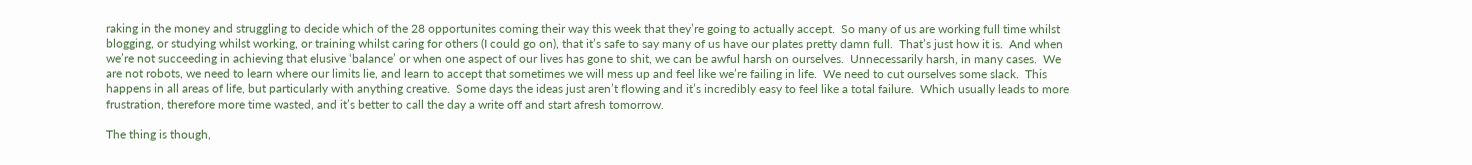raking in the money and struggling to decide which of the 28 opportunites coming their way this week that they’re going to actually accept.  So many of us are working full time whilst blogging, or studying whilst working, or training whilst caring for others (I could go on), that it’s safe to say many of us have our plates pretty damn full.  That’s just how it is.  And when we’re not succeeding in achieving that elusive ‘balance’ or when one aspect of our lives has gone to shit, we can be awful harsh on ourselves.  Unnecessarily harsh, in many cases.  We are not robots, we need to learn where our limits lie, and learn to accept that sometimes we will mess up and feel like we’re failing in life.  We need to cut ourselves some slack.  This happens in all areas of life, but particularly with anything creative.  Some days the ideas just aren’t flowing and it’s incredibly easy to feel like a total failure.  Which usually leads to more frustration, therefore more time wasted, and it’s better to call the day a write off and start afresh tomorrow.

The thing is though,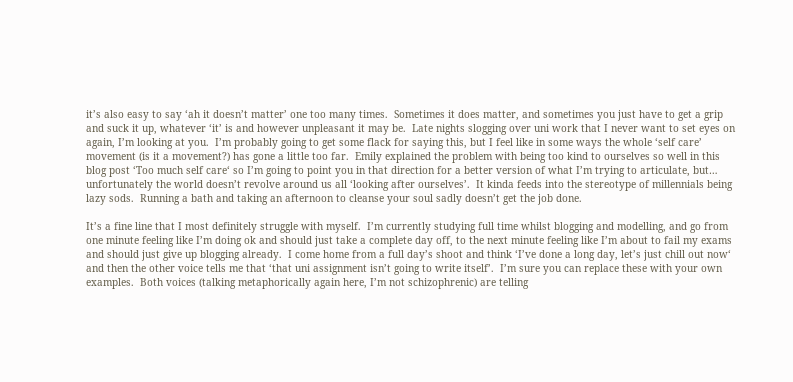it’s also easy to say ‘ah it doesn’t matter’ one too many times.  Sometimes it does matter, and sometimes you just have to get a grip and suck it up, whatever ‘it’ is and however unpleasant it may be.  Late nights slogging over uni work that I never want to set eyes on again, I’m looking at you.  I’m probably going to get some flack for saying this, but I feel like in some ways the whole ‘self care’ movement (is it a movement?) has gone a little too far.  Emily explained the problem with being too kind to ourselves so well in this blog post ‘Too much self care‘ so I’m going to point you in that direction for a better version of what I’m trying to articulate, but… unfortunately the world doesn’t revolve around us all ‘looking after ourselves’.  It kinda feeds into the stereotype of millennials being lazy sods.  Running a bath and taking an afternoon to cleanse your soul sadly doesn’t get the job done.

It’s a fine line that I most definitely struggle with myself.  I’m currently studying full time whilst blogging and modelling, and go from one minute feeling like I’m doing ok and should just take a complete day off, to the next minute feeling like I’m about to fail my exams and should just give up blogging already.  I come home from a full day’s shoot and think ‘I’ve done a long day, let’s just chill out now‘ and then the other voice tells me that ‘that uni assignment isn’t going to write itself’.  I’m sure you can replace these with your own examples.  Both voices (talking metaphorically again here, I’m not schizophrenic) are telling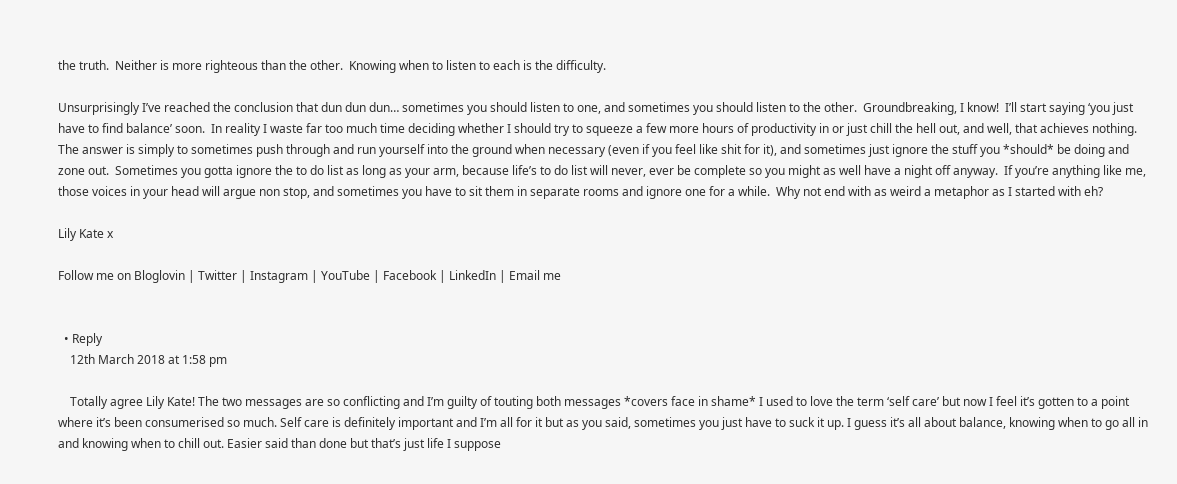the truth.  Neither is more righteous than the other.  Knowing when to listen to each is the difficulty.

Unsurprisingly I’ve reached the conclusion that dun dun dun… sometimes you should listen to one, and sometimes you should listen to the other.  Groundbreaking, I know!  I’ll start saying ‘you just have to find balance’ soon.  In reality I waste far too much time deciding whether I should try to squeeze a few more hours of productivity in or just chill the hell out, and well, that achieves nothing.  The answer is simply to sometimes push through and run yourself into the ground when necessary (even if you feel like shit for it), and sometimes just ignore the stuff you *should* be doing and zone out.  Sometimes you gotta ignore the to do list as long as your arm, because life’s to do list will never, ever be complete so you might as well have a night off anyway.  If you’re anything like me, those voices in your head will argue non stop, and sometimes you have to sit them in separate rooms and ignore one for a while.  Why not end with as weird a metaphor as I started with eh?

Lily Kate x

Follow me on Bloglovin | Twitter | Instagram | YouTube | Facebook | LinkedIn | Email me


  • Reply
    12th March 2018 at 1:58 pm

    Totally agree Lily Kate! The two messages are so conflicting and I’m guilty of touting both messages *covers face in shame* I used to love the term ‘self care’ but now I feel it’s gotten to a point where it’s been consumerised so much. Self care is definitely important and I’m all for it but as you said, sometimes you just have to suck it up. I guess it’s all about balance, knowing when to go all in and knowing when to chill out. Easier said than done but that’s just life I suppose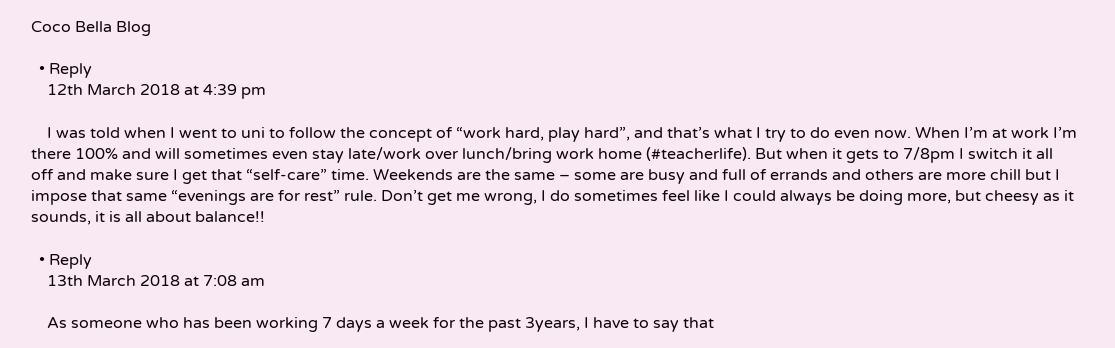Coco Bella Blog

  • Reply
    12th March 2018 at 4:39 pm

    I was told when I went to uni to follow the concept of “work hard, play hard”, and that’s what I try to do even now. When I’m at work I’m there 100% and will sometimes even stay late/work over lunch/bring work home (#teacherlife). But when it gets to 7/8pm I switch it all off and make sure I get that “self-care” time. Weekends are the same – some are busy and full of errands and others are more chill but I impose that same “evenings are for rest” rule. Don’t get me wrong, I do sometimes feel like I could always be doing more, but cheesy as it sounds, it is all about balance!!

  • Reply
    13th March 2018 at 7:08 am

    As someone who has been working 7 days a week for the past 3years, I have to say that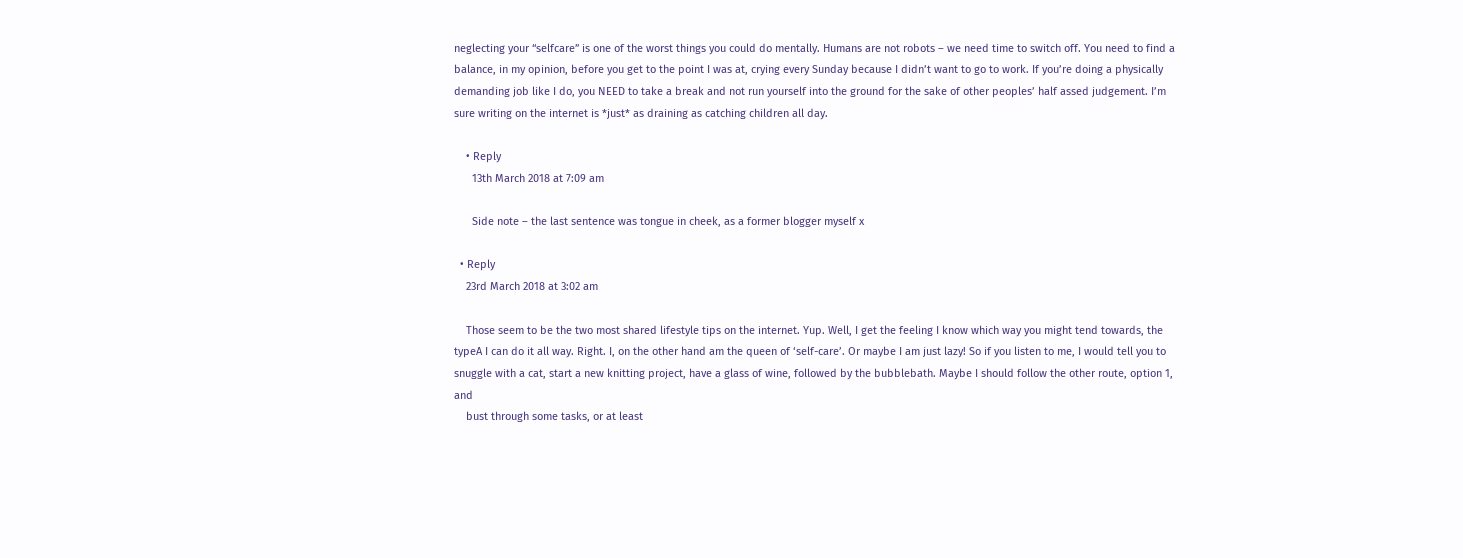neglecting your “selfcare” is one of the worst things you could do mentally. Humans are not robots – we need time to switch off. You need to find a balance, in my opinion, before you get to the point I was at, crying every Sunday because I didn’t want to go to work. If you’re doing a physically demanding job like I do, you NEED to take a break and not run yourself into the ground for the sake of other peoples’ half assed judgement. I’m sure writing on the internet is *just* as draining as catching children all day.

    • Reply
      13th March 2018 at 7:09 am

      Side note – the last sentence was tongue in cheek, as a former blogger myself x

  • Reply
    23rd March 2018 at 3:02 am

    Those seem to be the two most shared lifestyle tips on the internet. Yup. Well, I get the feeling I know which way you might tend towards, the typeA I can do it all way. Right. I, on the other hand am the queen of ‘self-care’. Or maybe I am just lazy! So if you listen to me, I would tell you to snuggle with a cat, start a new knitting project, have a glass of wine, followed by the bubblebath. Maybe I should follow the other route, option 1, and
    bust through some tasks, or at least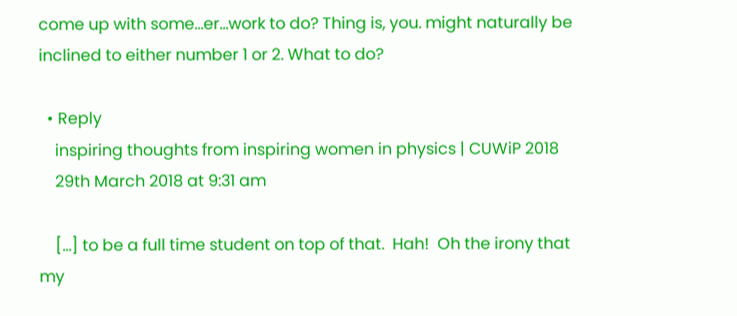come up with some…er…work to do? Thing is, you. might naturally be inclined to either number 1 or 2. What to do?

  • Reply
    inspiring thoughts from inspiring women in physics | CUWiP 2018
    29th March 2018 at 9:31 am

    […] to be a full time student on top of that.  Hah!  Oh the irony that my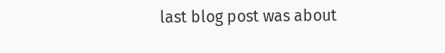last blog post was about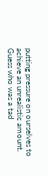putting pressure on ourselves to achieve an unrealistic amount.  Guess who was a tad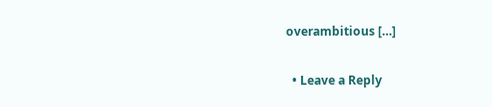overambitious […]

  • Leave a Reply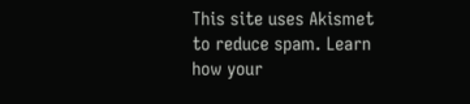This site uses Akismet to reduce spam. Learn how your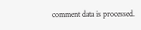comment data is processed.